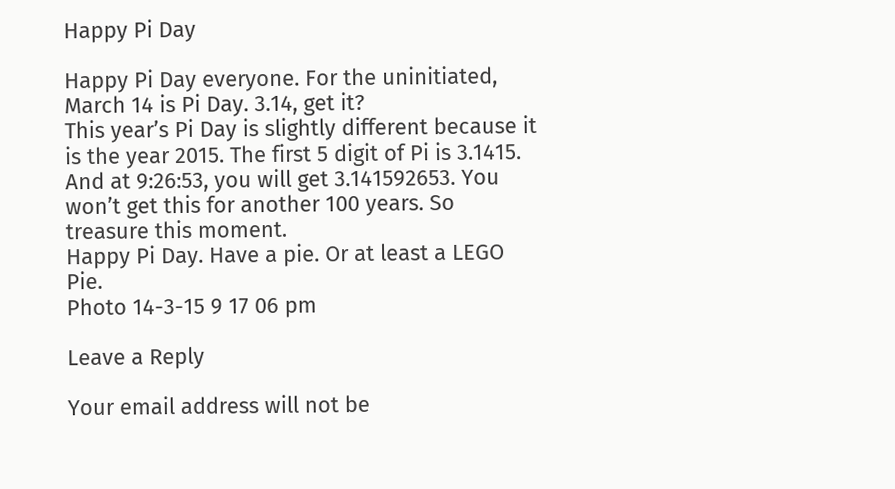Happy Pi Day

Happy Pi Day everyone. For the uninitiated, March 14 is Pi Day. 3.14, get it?
This year’s Pi Day is slightly different because it is the year 2015. The first 5 digit of Pi is 3.1415. And at 9:26:53, you will get 3.141592653. You won’t get this for another 100 years. So treasure this moment.
Happy Pi Day. Have a pie. Or at least a LEGO Pie.
Photo 14-3-15 9 17 06 pm

Leave a Reply

Your email address will not be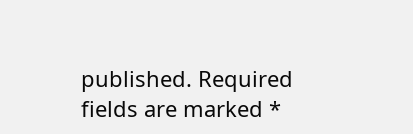published. Required fields are marked *